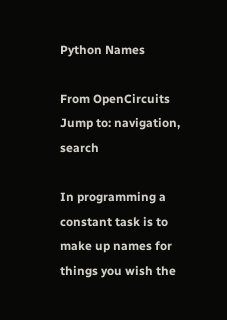Python Names

From OpenCircuits
Jump to: navigation, search

In programming a constant task is to make up names for things you wish the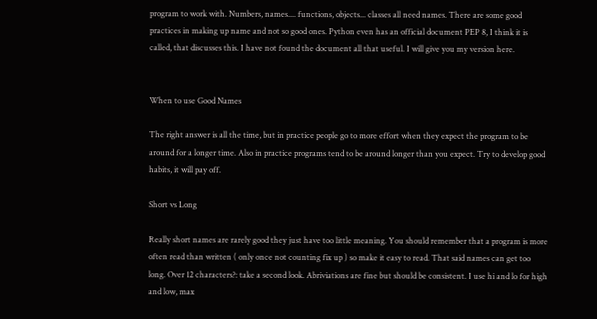program to work with. Numbers, names.... functions, objects... classes all need names. There are some good practices in making up name and not so good ones. Python even has an official document PEP 8, I think it is called, that discusses this. I have not found the document all that useful. I will give you my version here.


When to use Good Names

The right answer is all the time, but in practice people go to more effort when they expect the program to be around for a longer time. Also in practice programs tend to be around longer than you expect. Try to develop good habits, it will pay off.

Short vs Long

Really short names are rarely good they just have too little meaning. You should remember that a program is more often read than written ( only once not counting fix up ) so make it easy to read. That said names can get too long. Over 12 characters?: take a second look. Abriviations are fine but should be consistent. I use hi and lo for high and low, max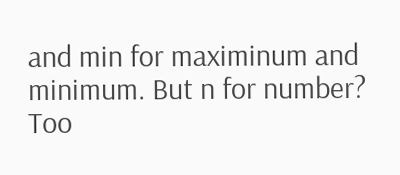and min for maximinum and minimum. But n for number? Too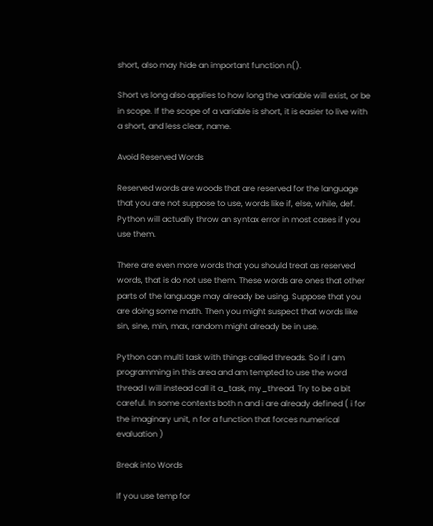short, also may hide an important function n().

Short vs long also applies to how long the variable will exist, or be in scope. If the scope of a variable is short, it is easier to live with a short, and less clear, name.

Avoid Reserved Words

Reserved words are woods that are reserved for the language that you are not suppose to use, words like if, else, while, def. Python will actually throw an syntax error in most cases if you use them.

There are even more words that you should treat as reserved words, that is do not use them. These words are ones that other parts of the language may already be using. Suppose that you are doing some math. Then you might suspect that words like sin, sine, min, max, random might already be in use.

Python can multi task with things called threads. So if I am programming in this area and am tempted to use the word thread I will instead call it a_task, my_thread. Try to be a bit careful. In some contexts both n and i are already defined ( i for the imaginary unit, n for a function that forces numerical evaluation )

Break into Words

If you use temp for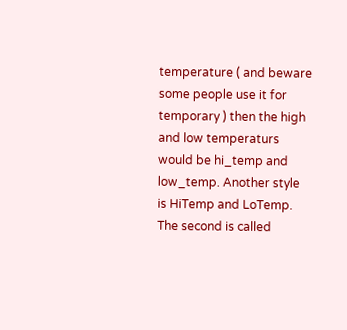temperature ( and beware some people use it for temporary ) then the high and low temperaturs would be hi_temp and low_temp. Another style is HiTemp and LoTemp. The second is called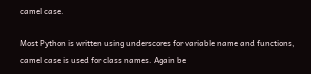camel case.

Most Python is written using underscores for variable name and functions, camel case is used for class names. Again be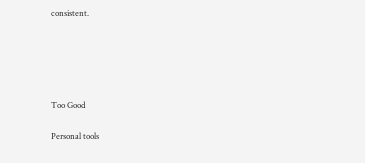consistent.





Too Good

Personal tools